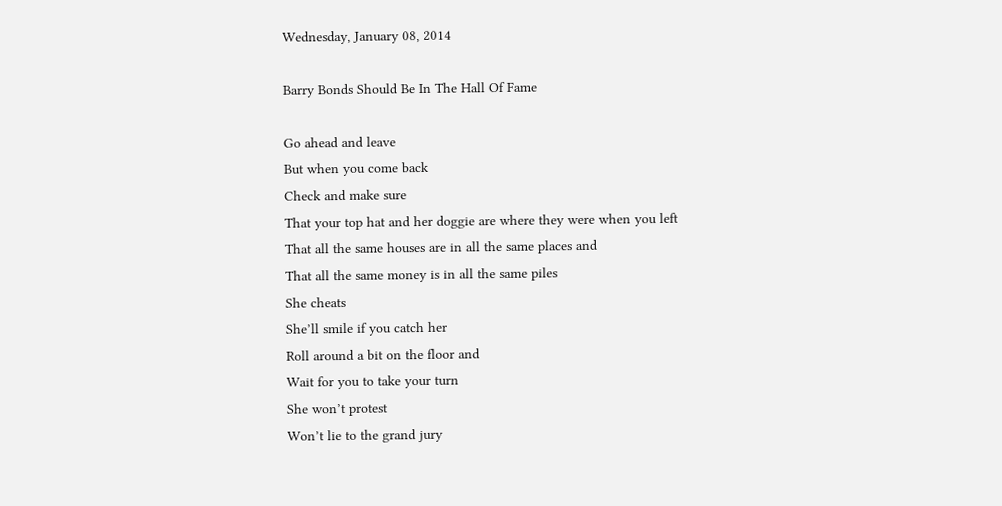Wednesday, January 08, 2014

Barry Bonds Should Be In The Hall Of Fame

Go ahead and leave
But when you come back
Check and make sure
That your top hat and her doggie are where they were when you left
That all the same houses are in all the same places and
That all the same money is in all the same piles
She cheats
She’ll smile if you catch her
Roll around a bit on the floor and
Wait for you to take your turn
She won’t protest
Won’t lie to the grand jury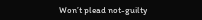Won’t plead not-guilty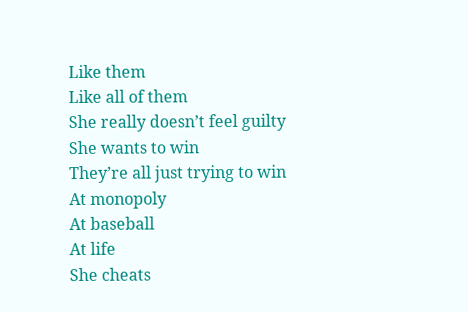Like them
Like all of them
She really doesn’t feel guilty
She wants to win
They’re all just trying to win
At monopoly
At baseball
At life
She cheats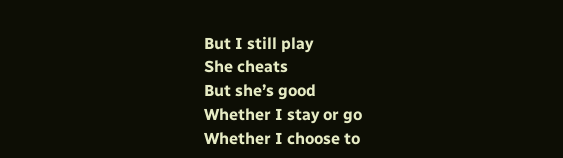But I still play
She cheats
But she’s good
Whether I stay or go
Whether I choose to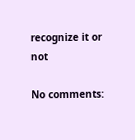recognize it or not

No comments: